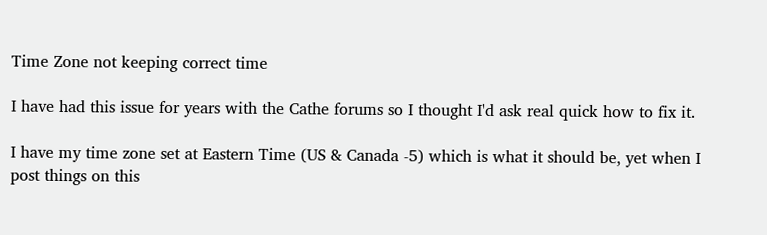Time Zone not keeping correct time

I have had this issue for years with the Cathe forums so I thought I'd ask real quick how to fix it.

I have my time zone set at Eastern Time (US & Canada -5) which is what it should be, yet when I post things on this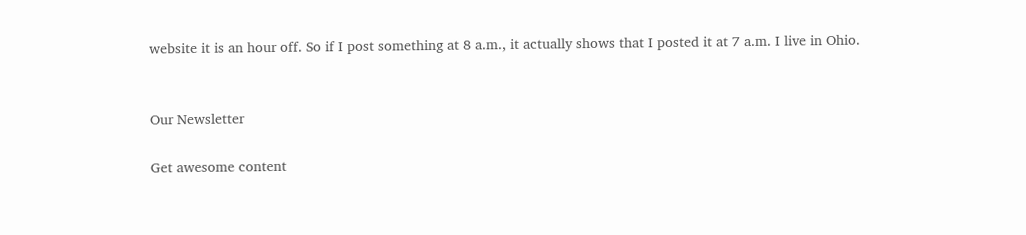website it is an hour off. So if I post something at 8 a.m., it actually shows that I posted it at 7 a.m. I live in Ohio.


Our Newsletter

Get awesome content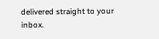delivered straight to your inbox.